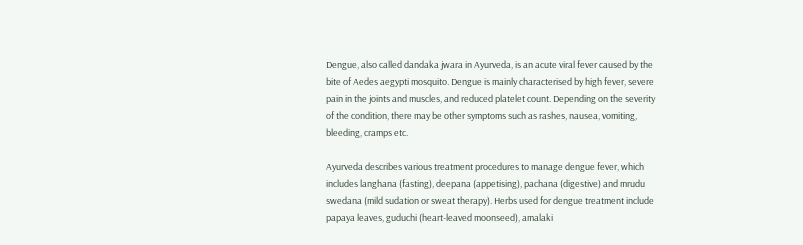Dengue, also called dandaka jwara in Ayurveda, is an acute viral fever caused by the bite of Aedes aegypti mosquito. Dengue is mainly characterised by high fever, severe pain in the joints and muscles, and reduced platelet count. Depending on the severity of the condition, there may be other symptoms such as rashes, nausea, vomiting, bleeding, cramps etc.

Ayurveda describes various treatment procedures to manage dengue fever, which includes langhana (fasting), deepana (appetising), pachana (digestive) and mrudu swedana (mild sudation or sweat therapy). Herbs used for dengue treatment include papaya leaves, guduchi (heart-leaved moonseed), amalaki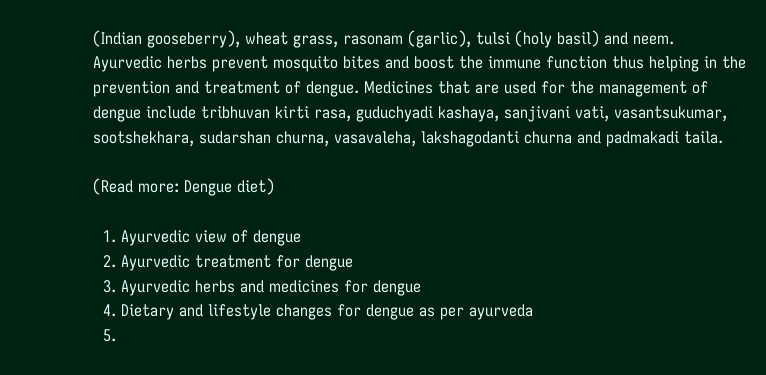(Indian gooseberry), wheat grass, rasonam (garlic), tulsi (holy basil) and neem.  Ayurvedic herbs prevent mosquito bites and boost the immune function thus helping in the prevention and treatment of dengue. Medicines that are used for the management of dengue include tribhuvan kirti rasa, guduchyadi kashaya, sanjivani vati, vasantsukumar, sootshekhara, sudarshan churna, vasavaleha, lakshagodanti churna and padmakadi taila.

(Read more: Dengue diet)

  1. Ayurvedic view of dengue
  2. Ayurvedic treatment for dengue
  3. Ayurvedic herbs and medicines for dengue
  4. Dietary and lifestyle changes for dengue as per ayurveda
  5.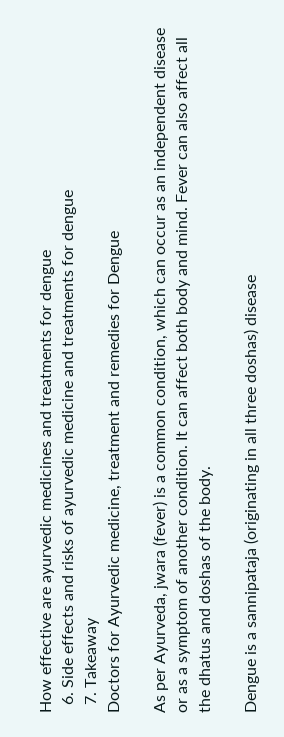How effective are ayurvedic medicines and treatments for dengue
  6. Side effects and risks of ayurvedic medicine and treatments for dengue
  7. Takeaway
Doctors for Ayurvedic medicine, treatment and remedies for Dengue

As per Ayurveda, jwara (fever) is a common condition, which can occur as an independent disease or as a symptom of another condition. It can affect both body and mind. Fever can also affect all the dhatus and doshas of the body.

Dengue is a sannipataja (originating in all three doshas) disease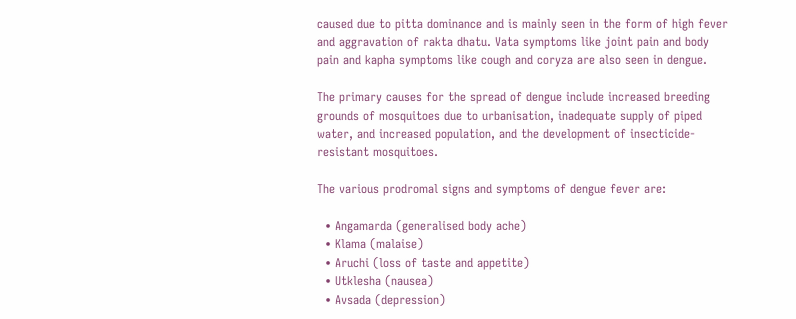caused due to pitta dominance and is mainly seen in the form of high fever and aggravation of rakta dhatu. Vata symptoms like joint pain and body pain and kapha symptoms like cough and coryza are also seen in dengue.

The primary causes for the spread of dengue include increased breeding grounds of mosquitoes due to urbanisation, inadequate supply of piped water, and increased population, and the development of insecticide-resistant mosquitoes.

The various prodromal signs and symptoms of dengue fever are:

  • Angamarda (generalised body ache)
  • Klama (malaise)
  • Aruchi (loss of taste and appetite)
  • Utklesha (nausea)
  • Avsada (depression)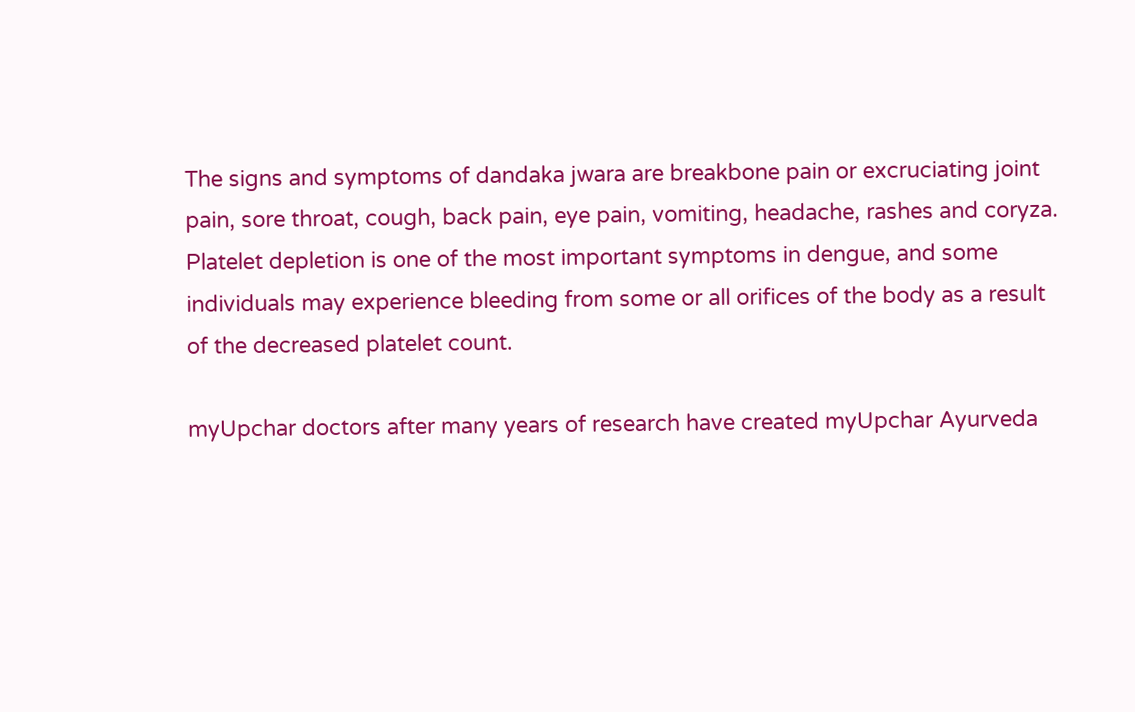The signs and symptoms of dandaka jwara are breakbone pain or excruciating joint pain, sore throat, cough, back pain, eye pain, vomiting, headache, rashes and coryza. Platelet depletion is one of the most important symptoms in dengue, and some individuals may experience bleeding from some or all orifices of the body as a result of the decreased platelet count.

myUpchar doctors after many years of research have created myUpchar Ayurveda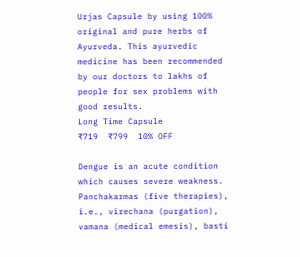Urjas Capsule by using 100% original and pure herbs of Ayurveda. This ayurvedic medicine has been recommended by our doctors to lakhs of people for sex problems with good results.
Long Time Capsule
₹719  ₹799  10% OFF

Dengue is an acute condition which causes severe weakness. Panchakarmas (five therapies), i.e., virechana (purgation), vamana (medical emesis), basti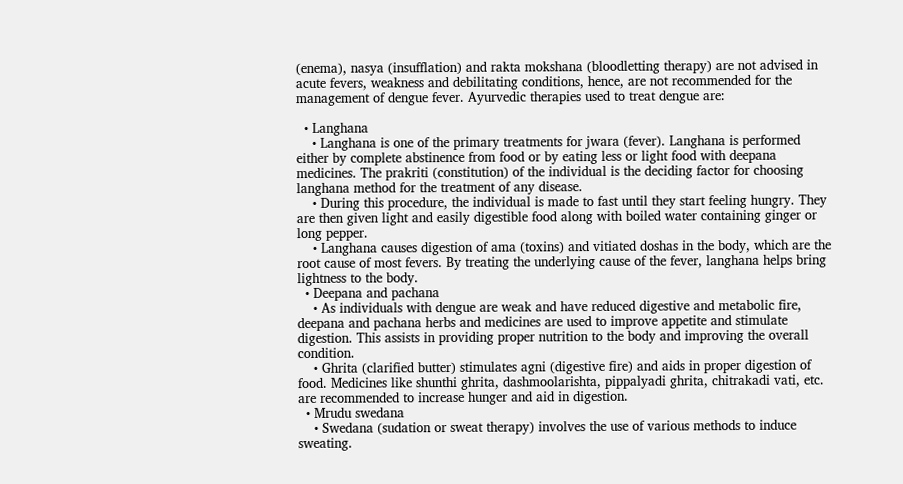(enema), nasya (insufflation) and rakta mokshana (bloodletting therapy) are not advised in acute fevers, weakness and debilitating conditions, hence, are not recommended for the management of dengue fever. Ayurvedic therapies used to treat dengue are:

  • Langhana
    • Langhana is one of the primary treatments for jwara (fever). Langhana is performed either by complete abstinence from food or by eating less or light food with deepana medicines. The prakriti (constitution) of the individual is the deciding factor for choosing langhana method for the treatment of any disease.
    • During this procedure, the individual is made to fast until they start feeling hungry. They are then given light and easily digestible food along with boiled water containing ginger or long pepper.
    • Langhana causes digestion of ama (toxins) and vitiated doshas in the body, which are the root cause of most fevers. By treating the underlying cause of the fever, langhana helps bring lightness to the body.
  • Deepana and pachana
    • As individuals with dengue are weak and have reduced digestive and metabolic fire, deepana and pachana herbs and medicines are used to improve appetite and stimulate digestion. This assists in providing proper nutrition to the body and improving the overall condition.
    • Ghrita (clarified butter) stimulates agni (digestive fire) and aids in proper digestion of food. Medicines like shunthi ghrita, dashmoolarishta, pippalyadi ghrita, chitrakadi vati, etc. are recommended to increase hunger and aid in digestion.
  • Mrudu swedana
    • Swedana (sudation or sweat therapy) involves the use of various methods to induce sweating.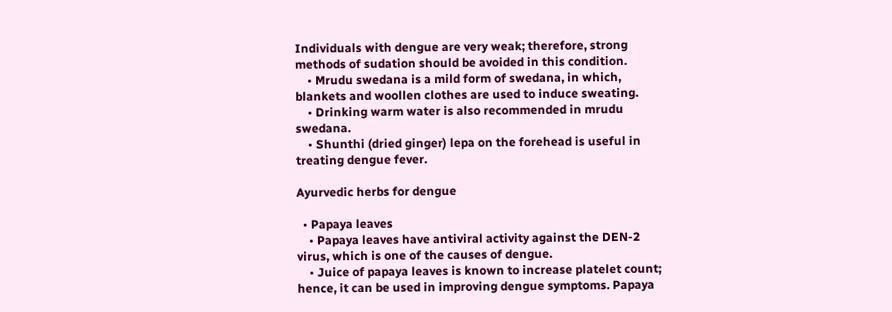Individuals with dengue are very weak; therefore, strong methods of sudation should be avoided in this condition.
    • Mrudu swedana is a mild form of swedana, in which, blankets and woollen clothes are used to induce sweating.
    • Drinking warm water is also recommended in mrudu swedana.
    • Shunthi (dried ginger) lepa on the forehead is useful in treating dengue fever.

Ayurvedic herbs for dengue

  • Papaya leaves
    • Papaya leaves have antiviral activity against the DEN-2 virus, which is one of the causes of dengue.
    • Juice of papaya leaves is known to increase platelet count; hence, it can be used in improving dengue symptoms. Papaya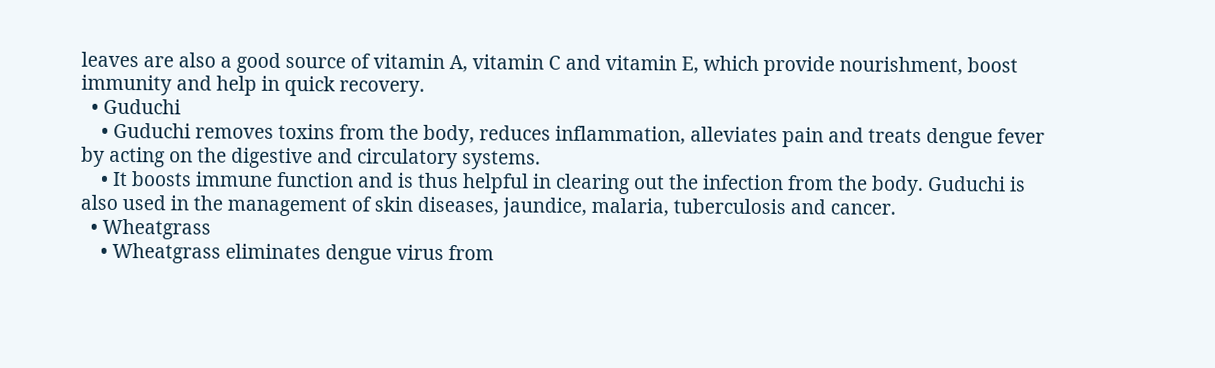leaves are also a good source of vitamin A, vitamin C and vitamin E, which provide nourishment, boost immunity and help in quick recovery.
  • Guduchi
    • Guduchi removes toxins from the body, reduces inflammation, alleviates pain and treats dengue fever by acting on the digestive and circulatory systems.
    • It boosts immune function and is thus helpful in clearing out the infection from the body. Guduchi is also used in the management of skin diseases, jaundice, malaria, tuberculosis and cancer.
  • Wheatgrass
    • Wheatgrass eliminates dengue virus from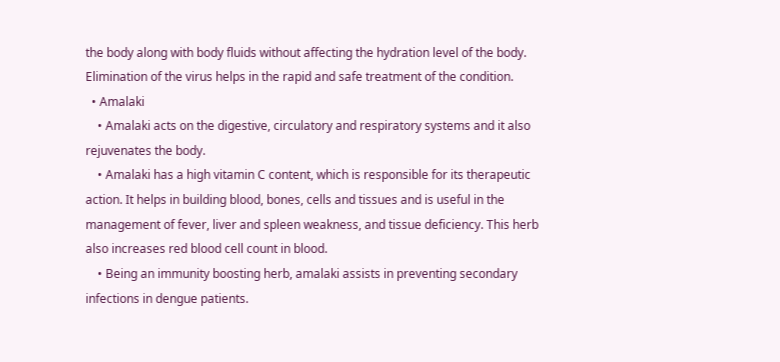the body along with body fluids without affecting the hydration level of the body. Elimination of the virus helps in the rapid and safe treatment of the condition.
  • Amalaki
    • Amalaki acts on the digestive, circulatory and respiratory systems and it also rejuvenates the body.
    • Amalaki has a high vitamin C content, which is responsible for its therapeutic action. It helps in building blood, bones, cells and tissues and is useful in the management of fever, liver and spleen weakness, and tissue deficiency. This herb also increases red blood cell count in blood.
    • Being an immunity boosting herb, amalaki assists in preventing secondary infections in dengue patients.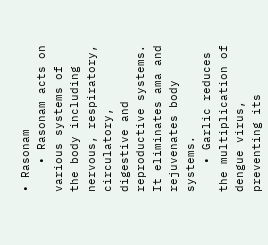• Rasonam
    • Rasonam acts on various systems of the body including nervous, respiratory, circulatory, digestive and reproductive systems. It eliminates ama and rejuvenates body systems.
    • Garlic reduces the multiplication of dengue virus, preventing its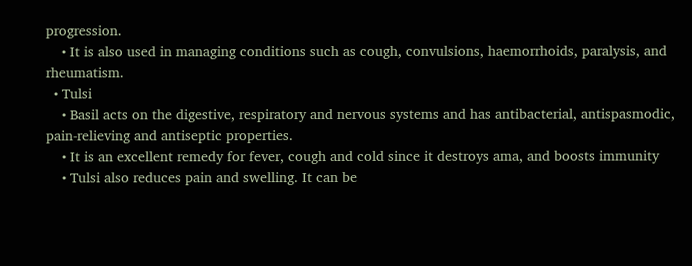progression.
    • It is also used in managing conditions such as cough, convulsions, haemorrhoids, paralysis, and rheumatism.
  • Tulsi
    • Basil acts on the digestive, respiratory and nervous systems and has antibacterial, antispasmodic, pain-relieving and antiseptic properties.
    • It is an excellent remedy for fever, cough and cold since it destroys ama, and boosts immunity
    • Tulsi also reduces pain and swelling. It can be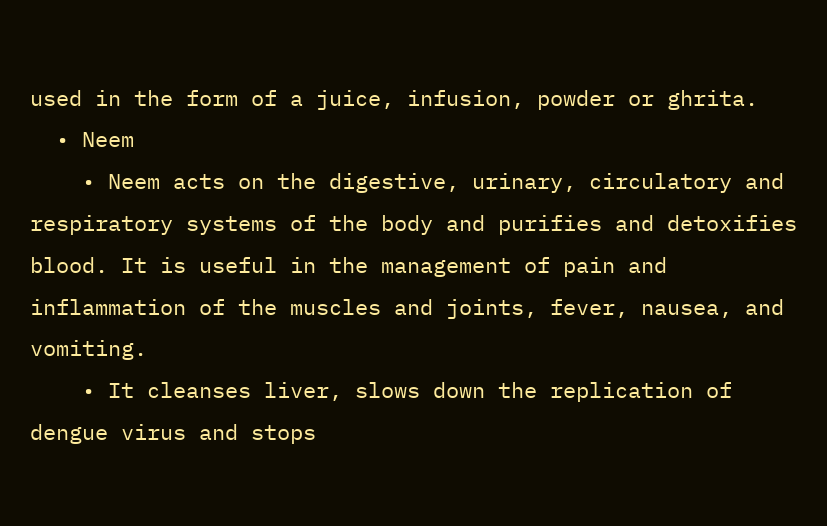used in the form of a juice, infusion, powder or ghrita.
  • Neem
    • Neem acts on the digestive, urinary, circulatory and respiratory systems of the body and purifies and detoxifies blood. It is useful in the management of pain and inflammation of the muscles and joints, fever, nausea, and vomiting.
    • It cleanses liver, slows down the replication of dengue virus and stops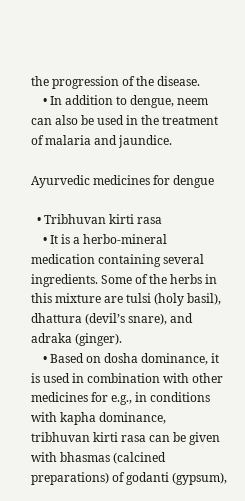the progression of the disease.
    • In addition to dengue, neem can also be used in the treatment of malaria and jaundice.

Ayurvedic medicines for dengue

  • Tribhuvan kirti rasa
    • It is a herbo-mineral medication containing several ingredients. Some of the herbs in this mixture are tulsi (holy basil), dhattura (devil’s snare), and adraka (ginger).
    • Based on dosha dominance, it is used in combination with other medicines for e.g., in conditions with kapha dominance, tribhuvan kirti rasa can be given with bhasmas (calcined preparations) of godanti (gypsum),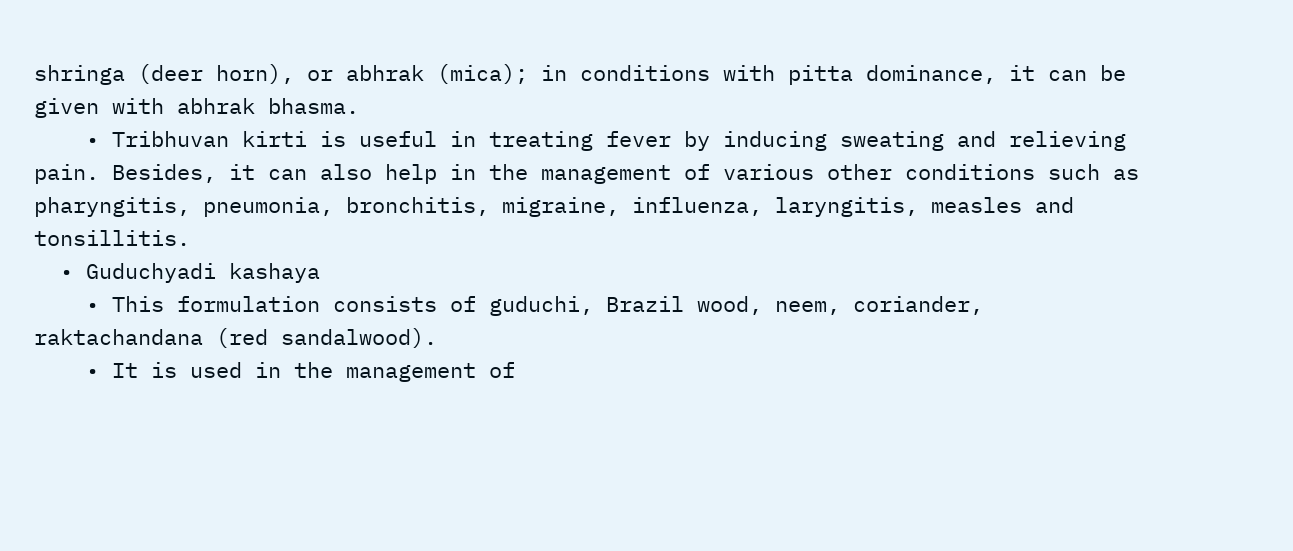shringa (deer horn), or abhrak (mica); in conditions with pitta dominance, it can be given with abhrak bhasma.
    • Tribhuvan kirti is useful in treating fever by inducing sweating and relieving pain. Besides, it can also help in the management of various other conditions such as pharyngitis, pneumonia, bronchitis, migraine, influenza, laryngitis, measles and tonsillitis.
  • Guduchyadi kashaya
    • This formulation consists of guduchi, Brazil wood, neem, coriander, raktachandana (red sandalwood).
    • It is used in the management of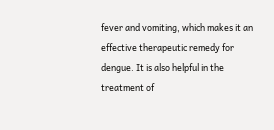fever and vomiting, which makes it an effective therapeutic remedy for dengue. It is also helpful in the treatment of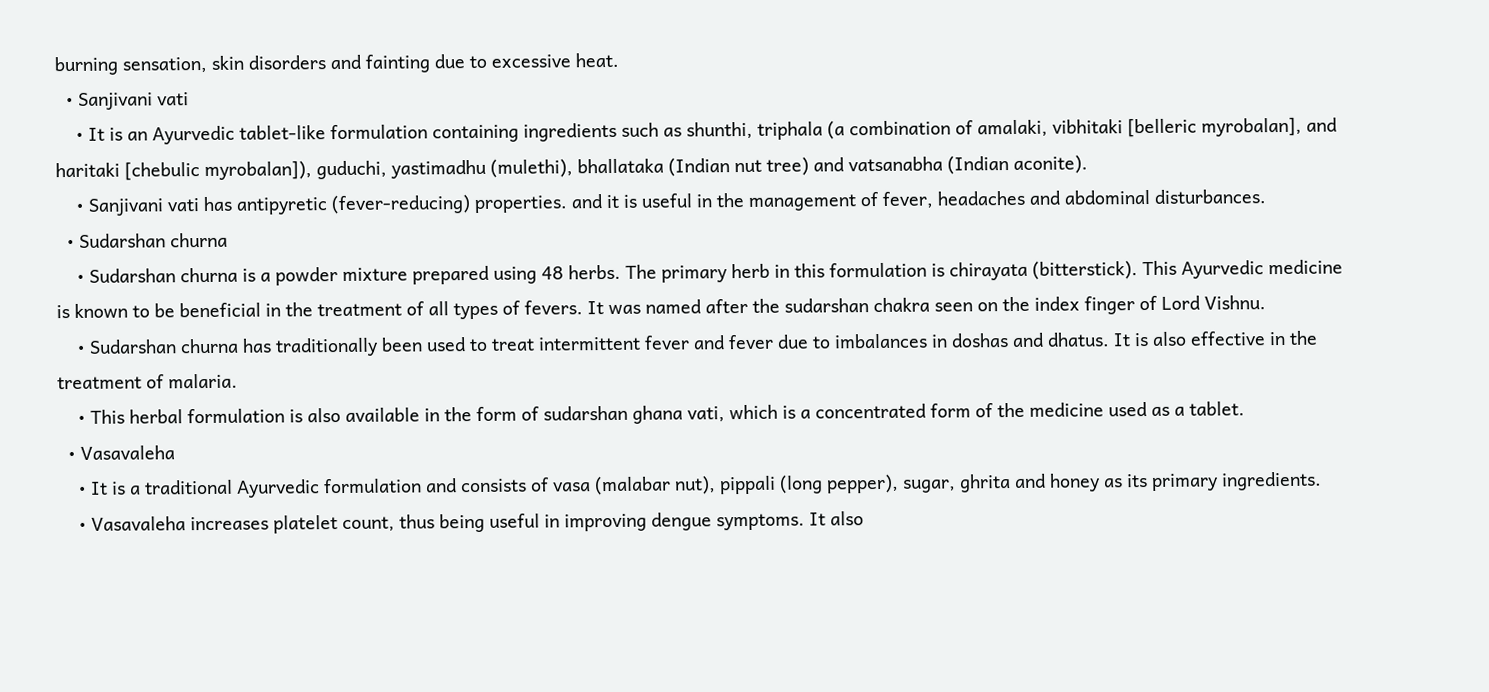burning sensation, skin disorders and fainting due to excessive heat.
  • Sanjivani vati
    • It is an Ayurvedic tablet-like formulation containing ingredients such as shunthi, triphala (a combination of amalaki, vibhitaki [belleric myrobalan], and haritaki [chebulic myrobalan]), guduchi, yastimadhu (mulethi), bhallataka (Indian nut tree) and vatsanabha (Indian aconite).
    • Sanjivani vati has antipyretic (fever-reducing) properties. and it is useful in the management of fever, headaches and abdominal disturbances.
  • Sudarshan churna
    • Sudarshan churna is a powder mixture prepared using 48 herbs. The primary herb in this formulation is chirayata (bitterstick). This Ayurvedic medicine is known to be beneficial in the treatment of all types of fevers. It was named after the sudarshan chakra seen on the index finger of Lord Vishnu.
    • Sudarshan churna has traditionally been used to treat intermittent fever and fever due to imbalances in doshas and dhatus. It is also effective in the treatment of malaria.
    • This herbal formulation is also available in the form of sudarshan ghana vati, which is a concentrated form of the medicine used as a tablet.
  • Vasavaleha
    • It is a traditional Ayurvedic formulation and consists of vasa (malabar nut), pippali (long pepper), sugar, ghrita and honey as its primary ingredients.
    • Vasavaleha increases platelet count, thus being useful in improving dengue symptoms. It also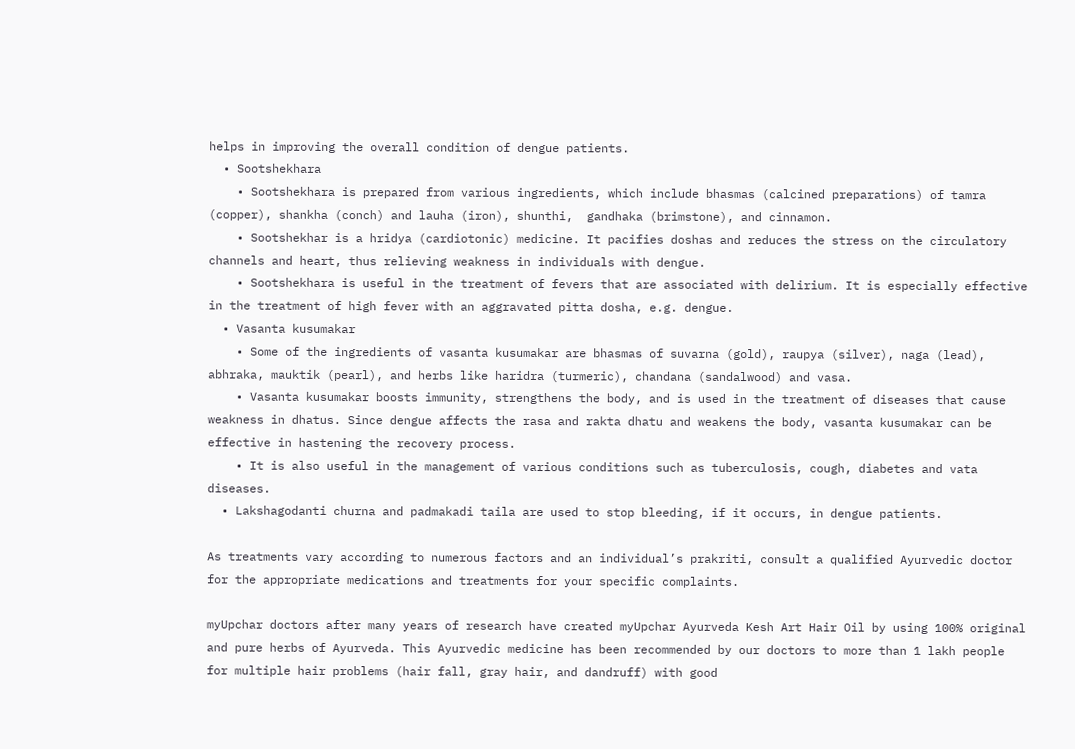helps in improving the overall condition of dengue patients.
  • Sootshekhara
    • Sootshekhara is prepared from various ingredients, which include bhasmas (calcined preparations) of tamra (copper), shankha (conch) and lauha (iron), shunthi,  gandhaka (brimstone), and cinnamon.
    • Sootshekhar is a hridya (cardiotonic) medicine. It pacifies doshas and reduces the stress on the circulatory channels and heart, thus relieving weakness in individuals with dengue.
    • Sootshekhara is useful in the treatment of fevers that are associated with delirium. It is especially effective in the treatment of high fever with an aggravated pitta dosha, e.g. dengue.
  • Vasanta kusumakar
    • Some of the ingredients of vasanta kusumakar are bhasmas of suvarna (gold), raupya (silver), naga (lead), abhraka, mauktik (pearl), and herbs like haridra (turmeric), chandana (sandalwood) and vasa.
    • Vasanta kusumakar boosts immunity, strengthens the body, and is used in the treatment of diseases that cause weakness in dhatus. Since dengue affects the rasa and rakta dhatu and weakens the body, vasanta kusumakar can be effective in hastening the recovery process.
    • It is also useful in the management of various conditions such as tuberculosis, cough, diabetes and vata diseases.
  • Lakshagodanti churna and padmakadi taila are used to stop bleeding, if it occurs, in dengue patients.

As treatments vary according to numerous factors and an individual’s prakriti, consult a qualified Ayurvedic doctor for the appropriate medications and treatments for your specific complaints.

myUpchar doctors after many years of research have created myUpchar Ayurveda Kesh Art Hair Oil by using 100% original and pure herbs of Ayurveda. This Ayurvedic medicine has been recommended by our doctors to more than 1 lakh people for multiple hair problems (hair fall, gray hair, and dandruff) with good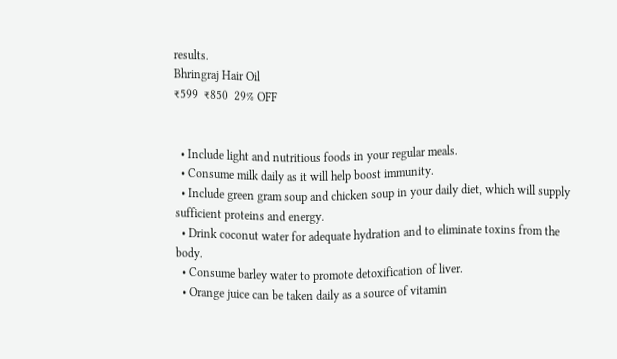results.
Bhringraj Hair Oil
₹599  ₹850  29% OFF


  • Include light and nutritious foods in your regular meals.
  • Consume milk daily as it will help boost immunity.
  • Include green gram soup and chicken soup in your daily diet, which will supply sufficient proteins and energy.
  • Drink coconut water for adequate hydration and to eliminate toxins from the body.
  • Consume barley water to promote detoxification of liver.
  • Orange juice can be taken daily as a source of vitamin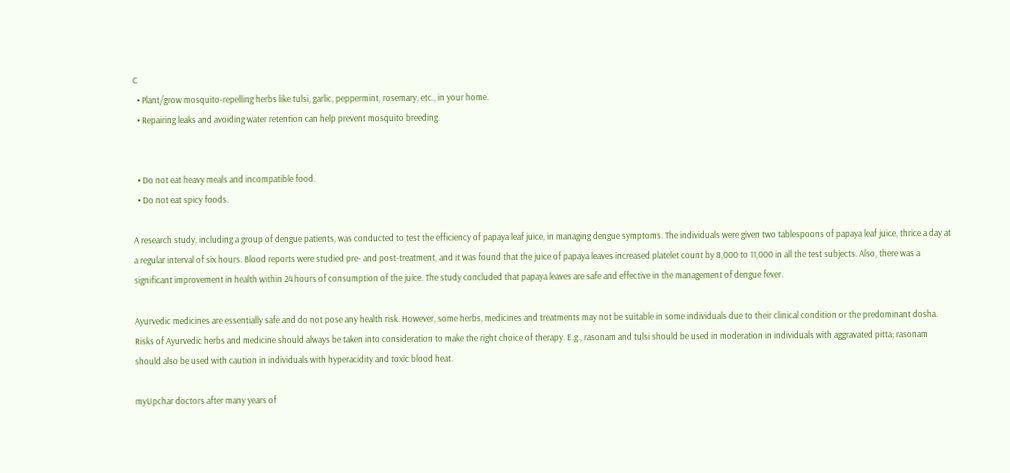C
  • Plant/grow mosquito-repelling herbs like tulsi, garlic, peppermint, rosemary, etc., in your home.
  • Repairing leaks and avoiding water retention can help prevent mosquito breeding.


  • Do not eat heavy meals and incompatible food.
  • Do not eat spicy foods.

A research study, including a group of dengue patients, was conducted to test the efficiency of papaya leaf juice, in managing dengue symptoms. The individuals were given two tablespoons of papaya leaf juice, thrice a day at a regular interval of six hours. Blood reports were studied pre- and post-treatment, and it was found that the juice of papaya leaves increased platelet count by 8,000 to 11,000 in all the test subjects. Also, there was a significant improvement in health within 24 hours of consumption of the juice. The study concluded that papaya leaves are safe and effective in the management of dengue fever.

Ayurvedic medicines are essentially safe and do not pose any health risk. However, some herbs, medicines and treatments may not be suitable in some individuals due to their clinical condition or the predominant dosha. Risks of Ayurvedic herbs and medicine should always be taken into consideration to make the right choice of therapy. E.g., rasonam and tulsi should be used in moderation in individuals with aggravated pitta; rasonam should also be used with caution in individuals with hyperacidity and toxic blood heat.

myUpchar doctors after many years of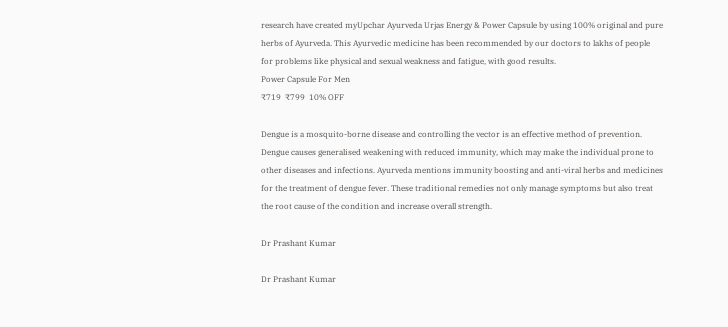research have created myUpchar Ayurveda Urjas Energy & Power Capsule by using 100% original and pure herbs of Ayurveda. This Ayurvedic medicine has been recommended by our doctors to lakhs of people for problems like physical and sexual weakness and fatigue, with good results.
Power Capsule For Men
₹719  ₹799  10% OFF

Dengue is a mosquito-borne disease and controlling the vector is an effective method of prevention. Dengue causes generalised weakening with reduced immunity, which may make the individual prone to other diseases and infections. Ayurveda mentions immunity boosting and anti-viral herbs and medicines for the treatment of dengue fever. These traditional remedies not only manage symptoms but also treat the root cause of the condition and increase overall strength.

Dr Prashant Kumar

Dr Prashant Kumar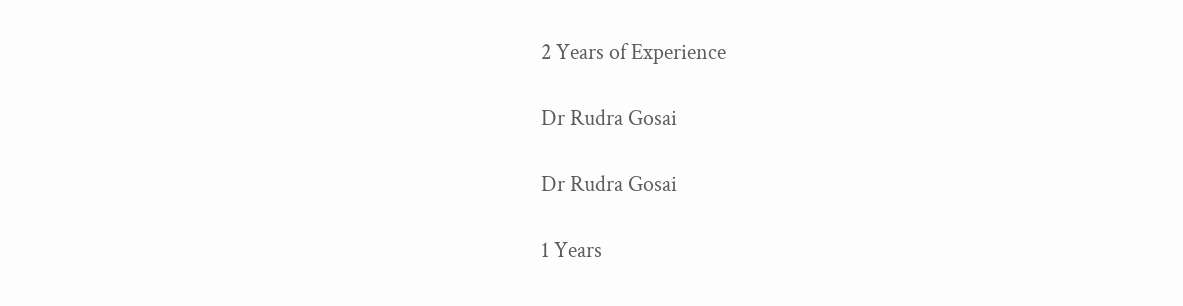2 Years of Experience

Dr Rudra Gosai

Dr Rudra Gosai

1 Years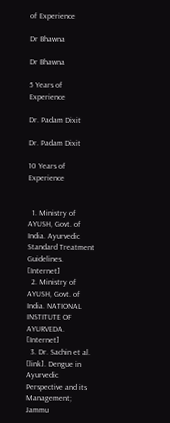of Experience

Dr Bhawna

Dr Bhawna

5 Years of Experience

Dr. Padam Dixit

Dr. Padam Dixit

10 Years of Experience


  1. Ministry of AYUSH, Govt. of India. Ayurvedic Standard Treatment Guidelines. [Internet]
  2. Ministry of AYUSH, Govt. of India. NATIONAL INSTITUTE OF AYURVEDA. [Internet]
  3. Dr. Sachin et al. [link]. Dengue in Ayurvedic Perspective and its Management; Jammu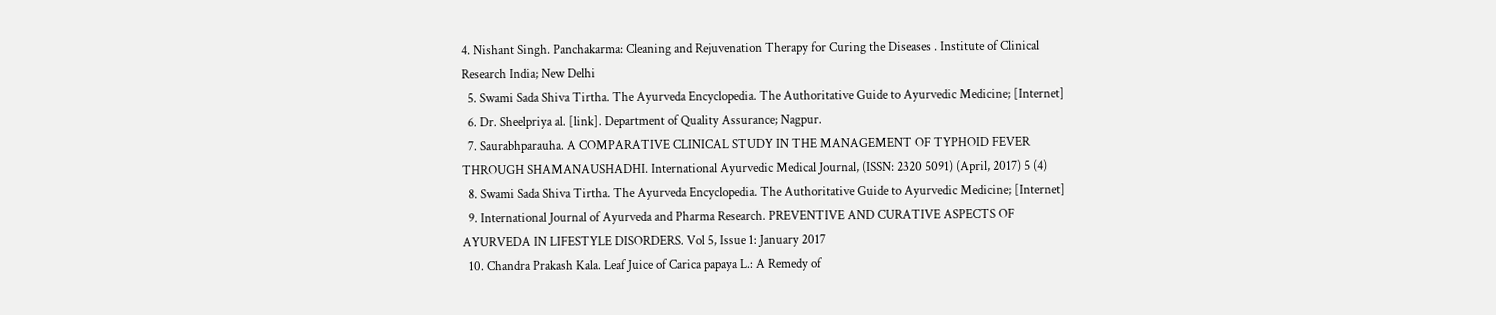4. Nishant Singh. Panchakarma: Cleaning and Rejuvenation Therapy for Curing the Diseases . Institute of Clinical Research India; New Delhi
  5. Swami Sada Shiva Tirtha. The Ayurveda Encyclopedia. The Authoritative Guide to Ayurvedic Medicine; [Internet]
  6. Dr. Sheelpriya al. [link]. Department of Quality Assurance; Nagpur.
  7. Saurabhparauha. A COMPARATIVE CLINICAL STUDY IN THE MANAGEMENT OF TYPHOID FEVER THROUGH SHAMANAUSHADHI. International Ayurvedic Medical Journal, (ISSN: 2320 5091) (April, 2017) 5 (4)
  8. Swami Sada Shiva Tirtha. The Ayurveda Encyclopedia. The Authoritative Guide to Ayurvedic Medicine; [Internet]
  9. International Journal of Ayurveda and Pharma Research. PREVENTIVE AND CURATIVE ASPECTS OF AYURVEDA IN LIFESTYLE DISORDERS. Vol 5, Issue 1: January 2017
  10. Chandra Prakash Kala. Leaf Juice of Carica papaya L.: A Remedy of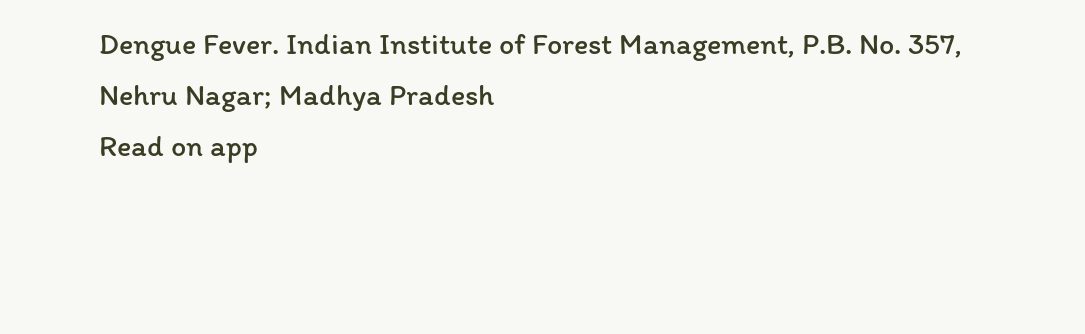Dengue Fever. Indian Institute of Forest Management, P.B. No. 357, Nehru Nagar; Madhya Pradesh
Read on app